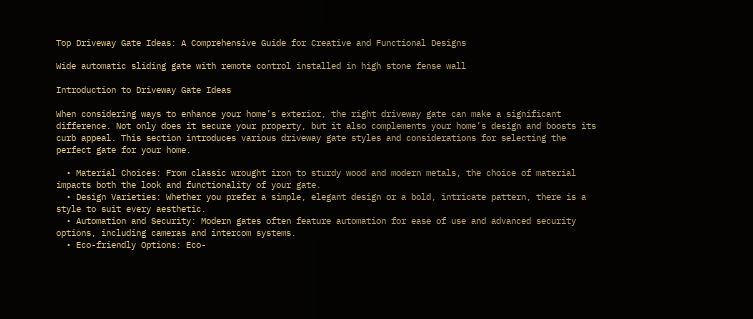Top Driveway Gate Ideas: A Comprehensive Guide for Creative and Functional Designs

Wide automatic sliding gate with remote control installed in high stone fense wall

Introduction to Driveway Gate Ideas

When considering ways to enhance your home’s exterior, the right driveway gate can make a significant difference. Not only does it secure your property, but it also complements your home’s design and boosts its curb appeal. This section introduces various driveway gate styles and considerations for selecting the perfect gate for your home.

  • Material Choices: From classic wrought iron to sturdy wood and modern metals, the choice of material impacts both the look and functionality of your gate.
  • Design Varieties: Whether you prefer a simple, elegant design or a bold, intricate pattern, there is a style to suit every aesthetic.
  • Automation and Security: Modern gates often feature automation for ease of use and advanced security options, including cameras and intercom systems.
  • Eco-friendly Options: Eco-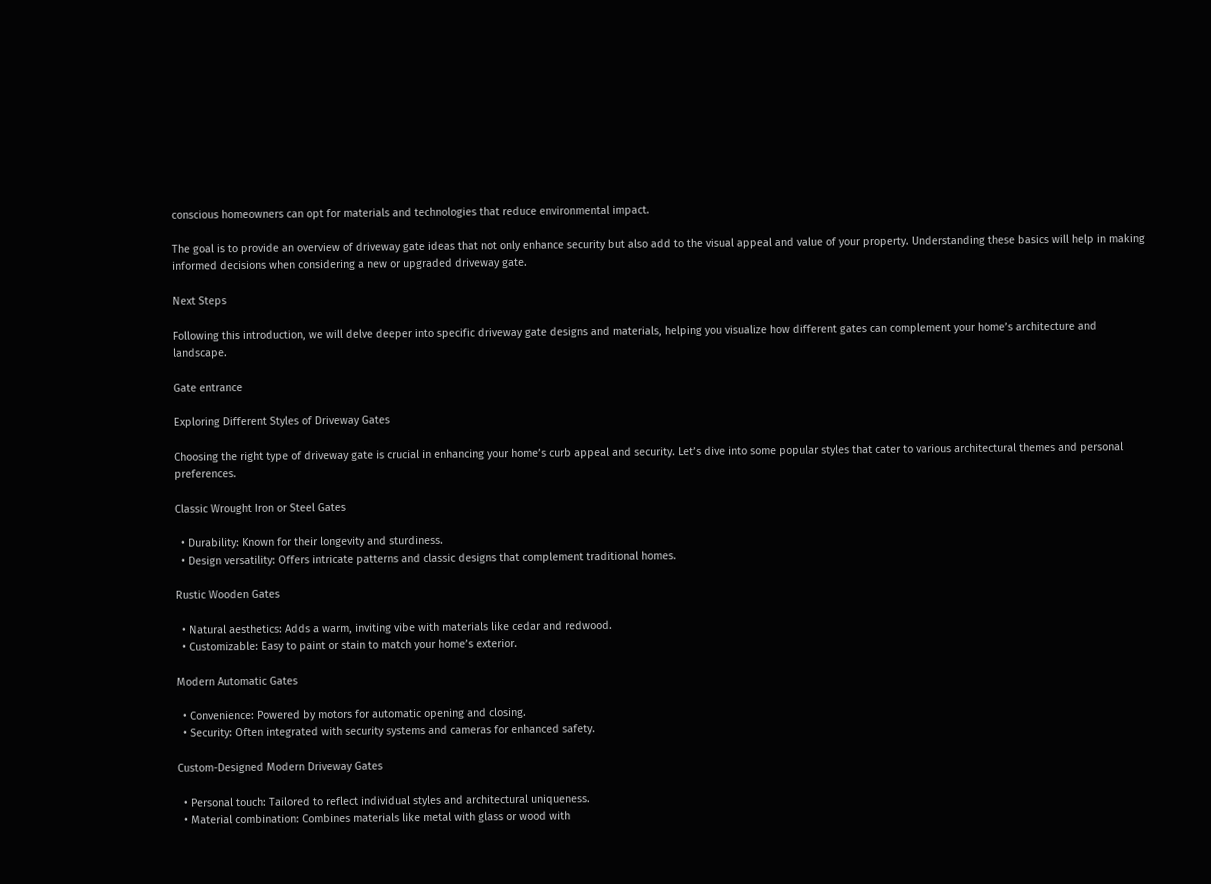conscious homeowners can opt for materials and technologies that reduce environmental impact.

The goal is to provide an overview of driveway gate ideas that not only enhance security but also add to the visual appeal and value of your property. Understanding these basics will help in making informed decisions when considering a new or upgraded driveway gate.

Next Steps

Following this introduction, we will delve deeper into specific driveway gate designs and materials, helping you visualize how different gates can complement your home’s architecture and landscape.

Gate entrance

Exploring Different Styles of Driveway Gates

Choosing the right type of driveway gate is crucial in enhancing your home’s curb appeal and security. Let’s dive into some popular styles that cater to various architectural themes and personal preferences.

Classic Wrought Iron or Steel Gates

  • Durability: Known for their longevity and sturdiness.
  • Design versatility: Offers intricate patterns and classic designs that complement traditional homes.

Rustic Wooden Gates

  • Natural aesthetics: Adds a warm, inviting vibe with materials like cedar and redwood.
  • Customizable: Easy to paint or stain to match your home’s exterior.

Modern Automatic Gates

  • Convenience: Powered by motors for automatic opening and closing.
  • Security: Often integrated with security systems and cameras for enhanced safety.

Custom-Designed Modern Driveway Gates

  • Personal touch: Tailored to reflect individual styles and architectural uniqueness.
  • Material combination: Combines materials like metal with glass or wood with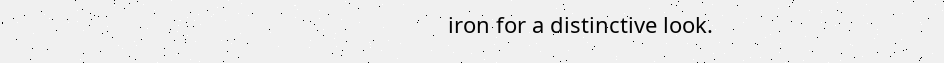iron for a distinctive look.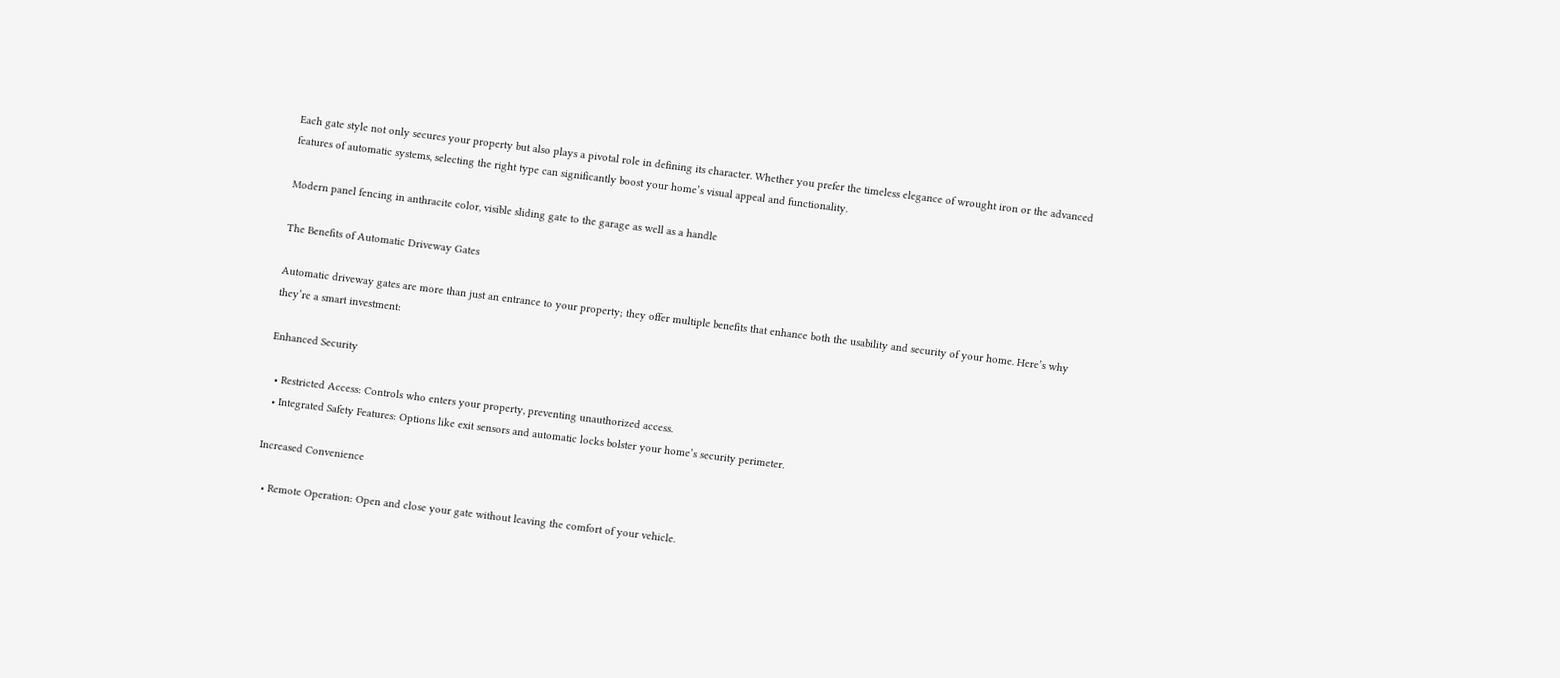Each gate style not only secures your property but also plays a pivotal role in defining its character. Whether you prefer the timeless elegance of wrought iron or the advanced features of automatic systems, selecting the right type can significantly boost your home’s visual appeal and functionality.

Modern panel fencing in anthracite color, visible sliding gate to the garage as well as a handle

The Benefits of Automatic Driveway Gates

Automatic driveway gates are more than just an entrance to your property; they offer multiple benefits that enhance both the usability and security of your home. Here’s why they’re a smart investment:

Enhanced Security

  • Restricted Access: Controls who enters your property, preventing unauthorized access.
  • Integrated Safety Features: Options like exit sensors and automatic locks bolster your home’s security perimeter.

Increased Convenience

  • Remote Operation: Open and close your gate without leaving the comfort of your vehicle.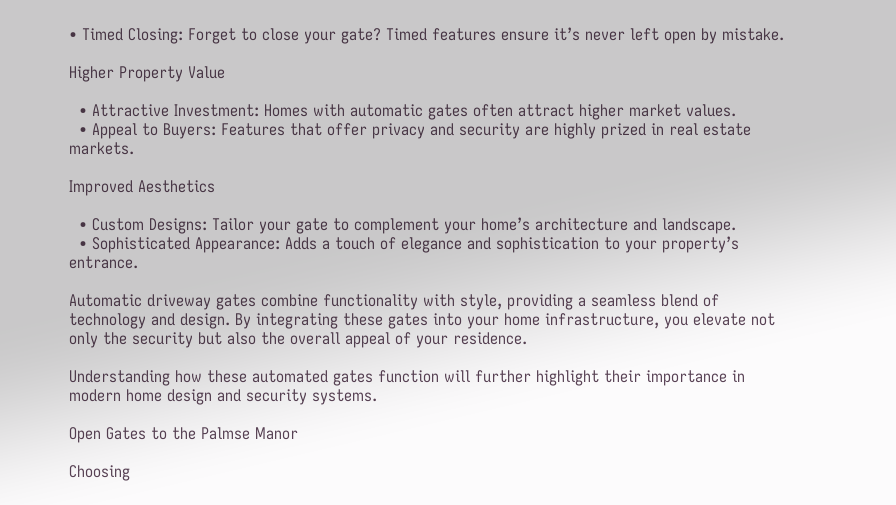• Timed Closing: Forget to close your gate? Timed features ensure it’s never left open by mistake.

Higher Property Value

  • Attractive Investment: Homes with automatic gates often attract higher market values.
  • Appeal to Buyers: Features that offer privacy and security are highly prized in real estate markets.

Improved Aesthetics

  • Custom Designs: Tailor your gate to complement your home’s architecture and landscape.
  • Sophisticated Appearance: Adds a touch of elegance and sophistication to your property’s entrance.

Automatic driveway gates combine functionality with style, providing a seamless blend of technology and design. By integrating these gates into your home infrastructure, you elevate not only the security but also the overall appeal of your residence.

Understanding how these automated gates function will further highlight their importance in modern home design and security systems.

Open Gates to the Palmse Manor

Choosing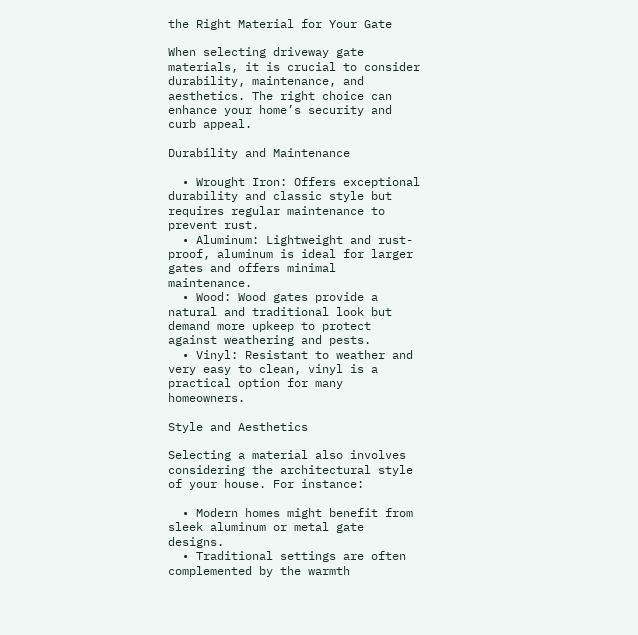the Right Material for Your Gate

When selecting driveway gate materials, it is crucial to consider durability, maintenance, and aesthetics. The right choice can enhance your home’s security and curb appeal.

Durability and Maintenance

  • Wrought Iron: Offers exceptional durability and classic style but requires regular maintenance to prevent rust.
  • Aluminum: Lightweight and rust-proof, aluminum is ideal for larger gates and offers minimal maintenance.
  • Wood: Wood gates provide a natural and traditional look but demand more upkeep to protect against weathering and pests.
  • Vinyl: Resistant to weather and very easy to clean, vinyl is a practical option for many homeowners.

Style and Aesthetics

Selecting a material also involves considering the architectural style of your house. For instance:

  • Modern homes might benefit from sleek aluminum or metal gate designs.
  • Traditional settings are often complemented by the warmth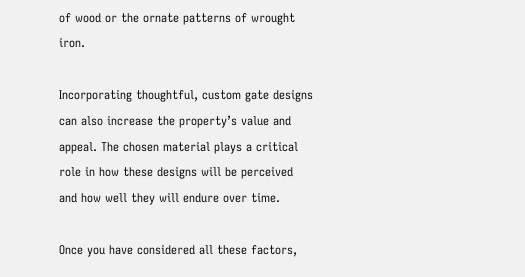of wood or the ornate patterns of wrought iron.

Incorporating thoughtful, custom gate designs can also increase the property’s value and appeal. The chosen material plays a critical role in how these designs will be perceived and how well they will endure over time.

Once you have considered all these factors,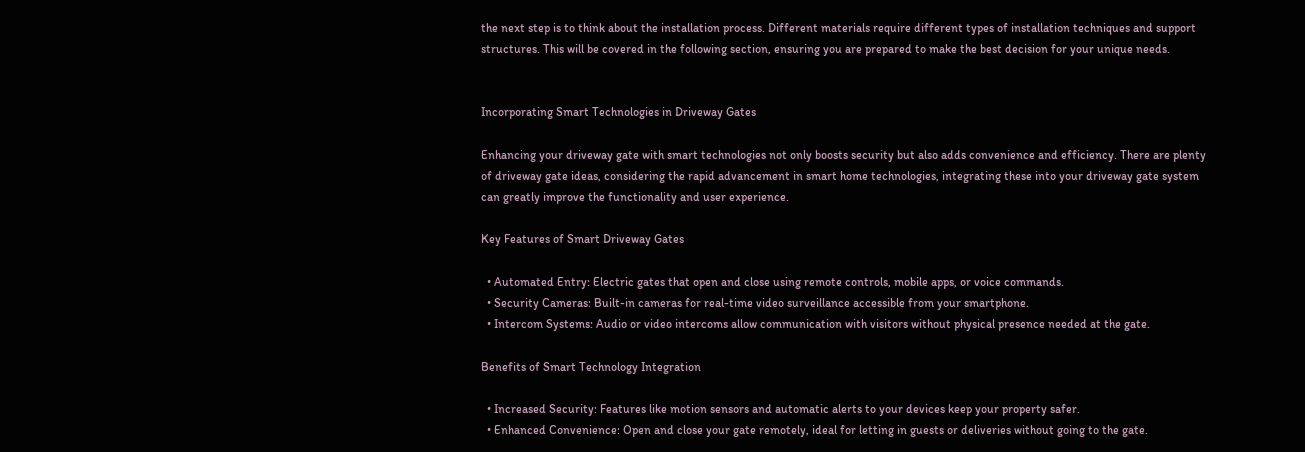the next step is to think about the installation process. Different materials require different types of installation techniques and support structures. This will be covered in the following section, ensuring you are prepared to make the best decision for your unique needs.


Incorporating Smart Technologies in Driveway Gates

Enhancing your driveway gate with smart technologies not only boosts security but also adds convenience and efficiency. There are plenty of driveway gate ideas, considering the rapid advancement in smart home technologies, integrating these into your driveway gate system can greatly improve the functionality and user experience.

Key Features of Smart Driveway Gates

  • Automated Entry: Electric gates that open and close using remote controls, mobile apps, or voice commands.
  • Security Cameras: Built-in cameras for real-time video surveillance accessible from your smartphone.
  • Intercom Systems: Audio or video intercoms allow communication with visitors without physical presence needed at the gate.

Benefits of Smart Technology Integration

  • Increased Security: Features like motion sensors and automatic alerts to your devices keep your property safer.
  • Enhanced Convenience: Open and close your gate remotely, ideal for letting in guests or deliveries without going to the gate.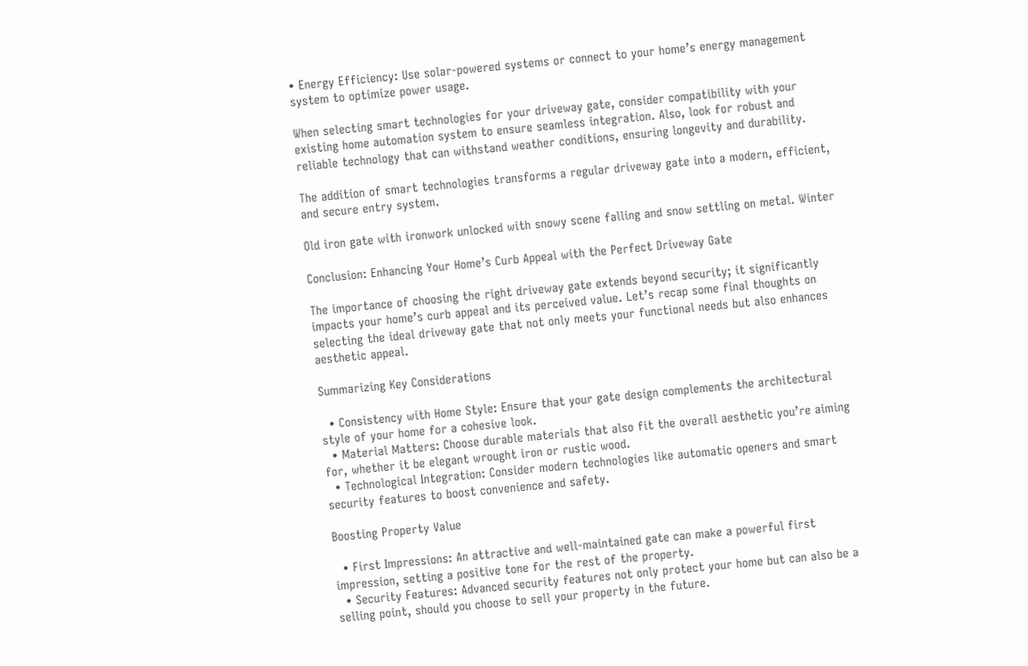• Energy Efficiency: Use solar-powered systems or connect to your home’s energy management system to optimize power usage.

When selecting smart technologies for your driveway gate, consider compatibility with your existing home automation system to ensure seamless integration. Also, look for robust and reliable technology that can withstand weather conditions, ensuring longevity and durability.

The addition of smart technologies transforms a regular driveway gate into a modern, efficient, and secure entry system.

Old iron gate with ironwork unlocked with snowy scene falling and snow settling on metal. Winter

Conclusion: Enhancing Your Home’s Curb Appeal with the Perfect Driveway Gate

The importance of choosing the right driveway gate extends beyond security; it significantly impacts your home’s curb appeal and its perceived value. Let’s recap some final thoughts on selecting the ideal driveway gate that not only meets your functional needs but also enhances aesthetic appeal.

Summarizing Key Considerations

  • Consistency with Home Style: Ensure that your gate design complements the architectural style of your home for a cohesive look.
  • Material Matters: Choose durable materials that also fit the overall aesthetic you’re aiming for, whether it be elegant wrought iron or rustic wood.
  • Technological Integration: Consider modern technologies like automatic openers and smart security features to boost convenience and safety.

Boosting Property Value

  • First Impressions: An attractive and well-maintained gate can make a powerful first impression, setting a positive tone for the rest of the property.
  • Security Features: Advanced security features not only protect your home but can also be a selling point, should you choose to sell your property in the future.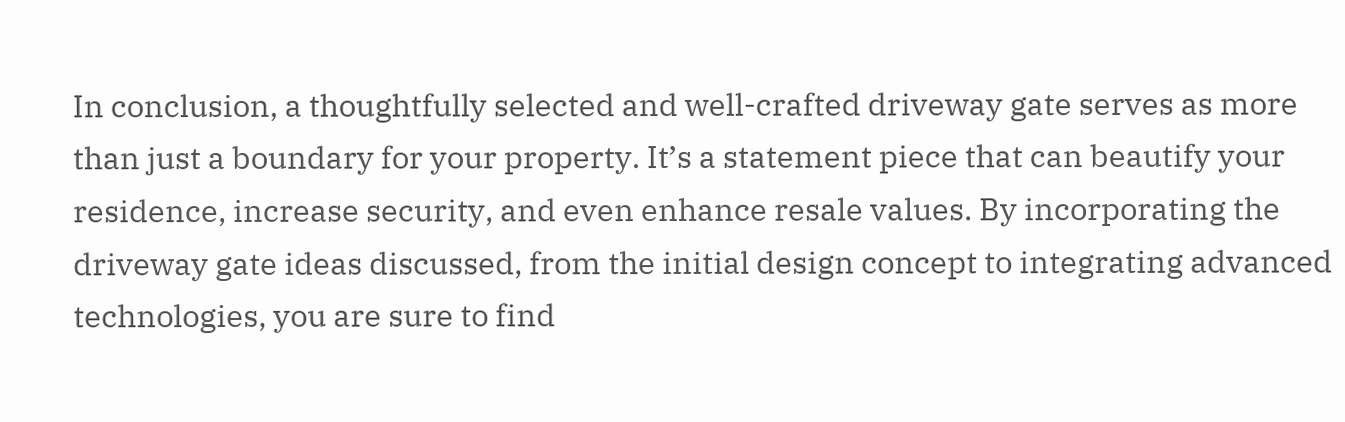In conclusion, a thoughtfully selected and well-crafted driveway gate serves as more than just a boundary for your property. It’s a statement piece that can beautify your residence, increase security, and even enhance resale values. By incorporating the driveway gate ideas discussed, from the initial design concept to integrating advanced technologies, you are sure to find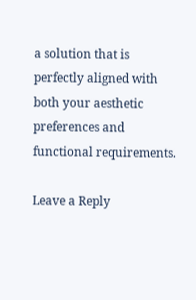a solution that is perfectly aligned with both your aesthetic preferences and functional requirements.

Leave a Reply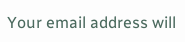Your email address will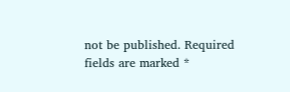not be published. Required fields are marked *